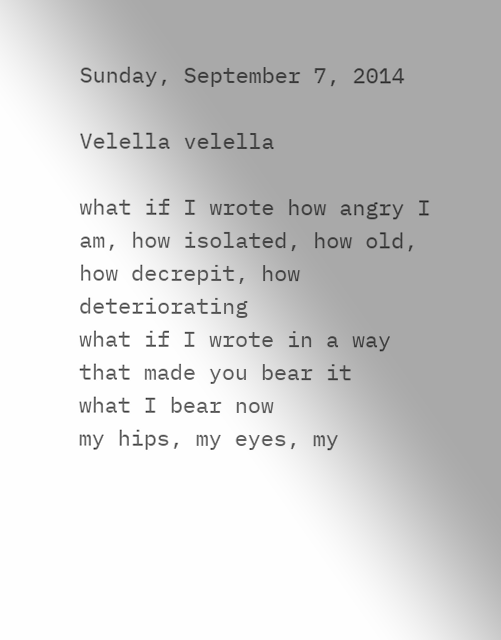Sunday, September 7, 2014

Velella velella

what if I wrote how angry I am, how isolated, how old, how decrepit, how deteriorating
what if I wrote in a way that made you bear it
what I bear now
my hips, my eyes, my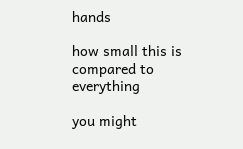hands

how small this is
compared to everything

you might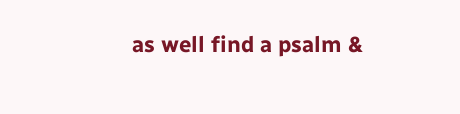as well find a psalm &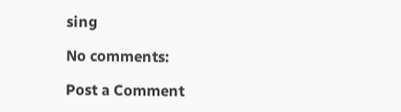sing

No comments:

Post a Comment